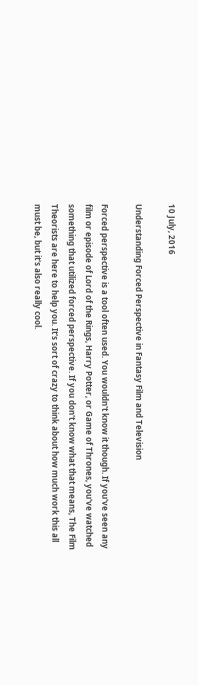10 July, 2016

Understanding Forced Perspective in Fantasy Film and Television

Forced perspective is a tool often used. You wouldn't know it though. If you've seen any film or episode of Lord of the Rings, Harry Potter, or Game of Thrones, you've watched something that utilized forced perspective. If you don't know what that means, The Film Theorists are here to help you. It's sort of crazy to think about how much work this all must be, but it's also really cool.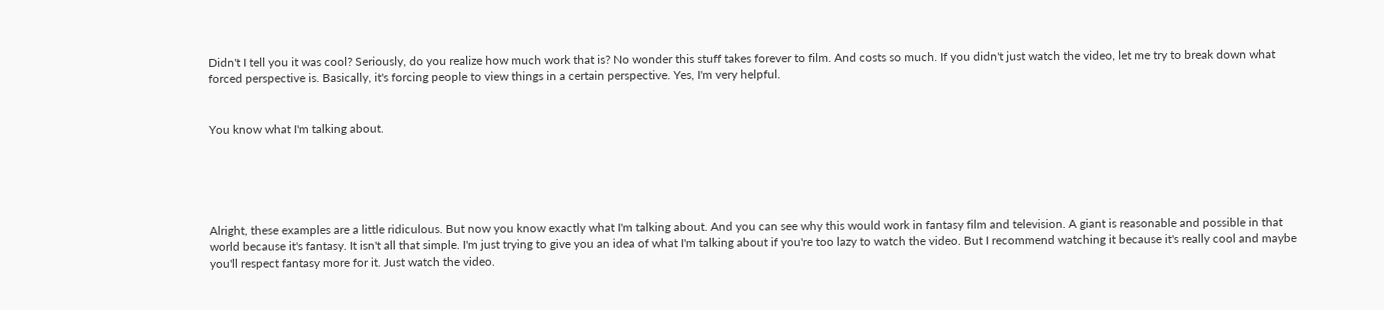Didn't I tell you it was cool? Seriously, do you realize how much work that is? No wonder this stuff takes forever to film. And costs so much. If you didn't just watch the video, let me try to break down what forced perspective is. Basically, it's forcing people to view things in a certain perspective. Yes, I'm very helpful.


You know what I'm talking about.





Alright, these examples are a little ridiculous. But now you know exactly what I'm talking about. And you can see why this would work in fantasy film and television. A giant is reasonable and possible in that world because it's fantasy. It isn't all that simple. I'm just trying to give you an idea of what I'm talking about if you're too lazy to watch the video. But I recommend watching it because it's really cool and maybe you'll respect fantasy more for it. Just watch the video.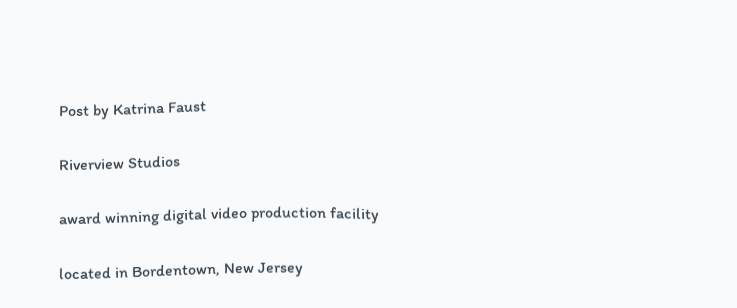Post by Katrina Faust

Riverview Studios

award winning digital video production facility

located in Bordentown, New Jersey